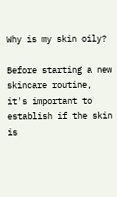Why is my skin oily?

Before starting a new skincare routine, it's important to establish if the skin is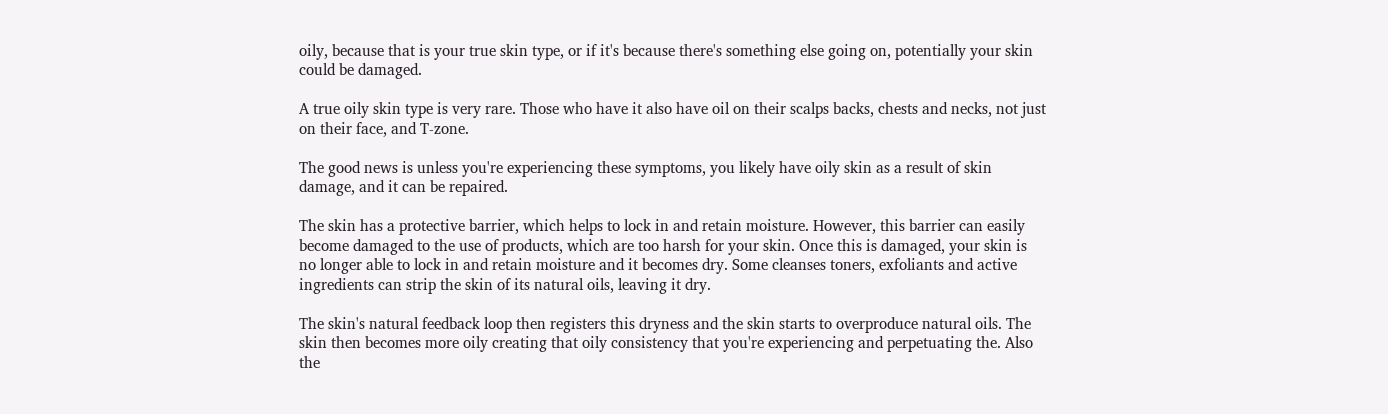oily, because that is your true skin type, or if it's because there's something else going on, potentially your skin could be damaged.

A true oily skin type is very rare. Those who have it also have oil on their scalps backs, chests and necks, not just on their face, and T-zone.

The good news is unless you're experiencing these symptoms, you likely have oily skin as a result of skin damage, and it can be repaired.

The skin has a protective barrier, which helps to lock in and retain moisture. However, this barrier can easily become damaged to the use of products, which are too harsh for your skin. Once this is damaged, your skin is no longer able to lock in and retain moisture and it becomes dry. Some cleanses toners, exfoliants and active ingredients can strip the skin of its natural oils, leaving it dry.

The skin's natural feedback loop then registers this dryness and the skin starts to overproduce natural oils. The skin then becomes more oily creating that oily consistency that you're experiencing and perpetuating the. Also the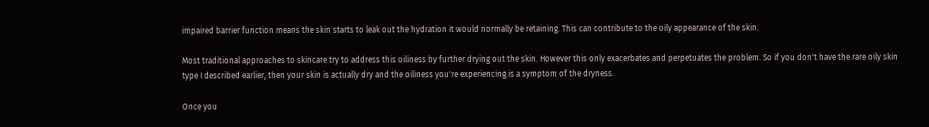impaired barrier function means the skin starts to leak out the hydration it would normally be retaining. This can contribute to the oily appearance of the skin.

Most traditional approaches to skincare try to address this oiliness by further drying out the skin. However this only exacerbates and perpetuates the problem. So if you don't have the rare oily skin type I described earlier, then your skin is actually dry and the oiliness you're experiencing is a symptom of the dryness.

Once you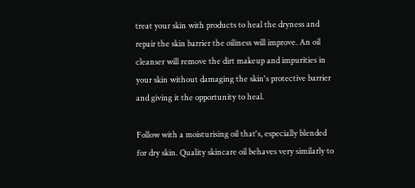treat your skin with products to heal the dryness and repair the skin barrier the oiliness will improve. An oil cleanser will remove the dirt makeup and impurities in your skin without damaging the skin's protective barrier and giving it the opportunity to heal.

Follow with a moisturising oil that's, especially blended for dry skin. Quality skincare oil behaves very similarly to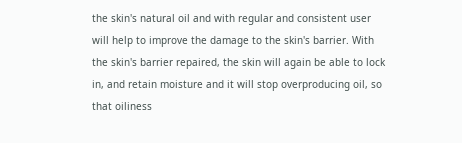the skin's natural oil and with regular and consistent user will help to improve the damage to the skin's barrier. With the skin's barrier repaired, the skin will again be able to lock in, and retain moisture and it will stop overproducing oil, so that oiliness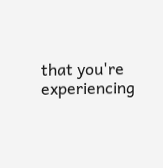that you're experiencing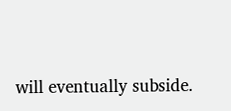will eventually subside.